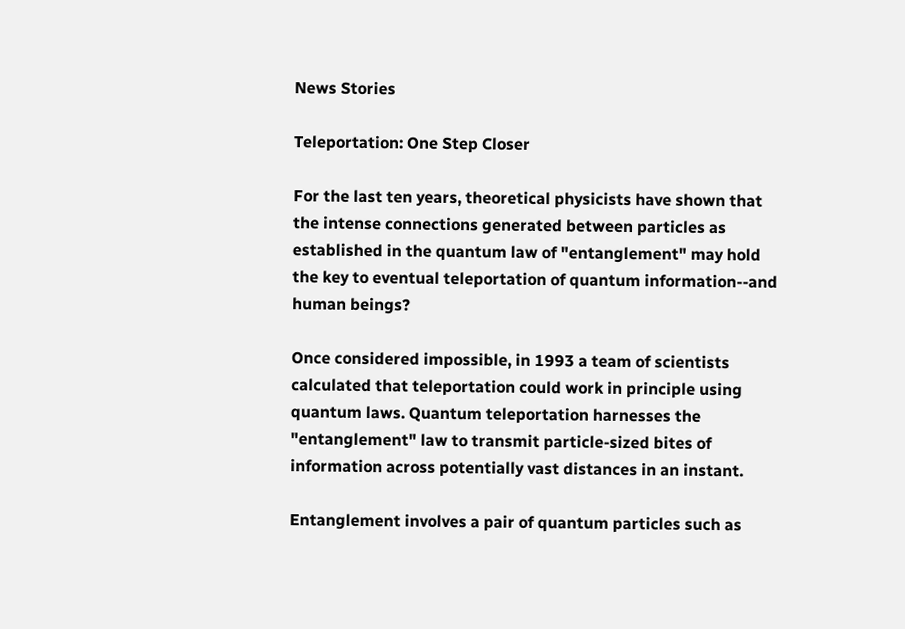News Stories

Teleportation: One Step Closer

For the last ten years, theoretical physicists have shown that the intense connections generated between particles as established in the quantum law of "entanglement" may hold the key to eventual teleportation of quantum information--and human beings?

Once considered impossible, in 1993 a team of scientists calculated that teleportation could work in principle using quantum laws. Quantum teleportation harnesses the "entanglement" law to transmit particle-sized bites of information across potentially vast distances in an instant.

Entanglement involves a pair of quantum particles such as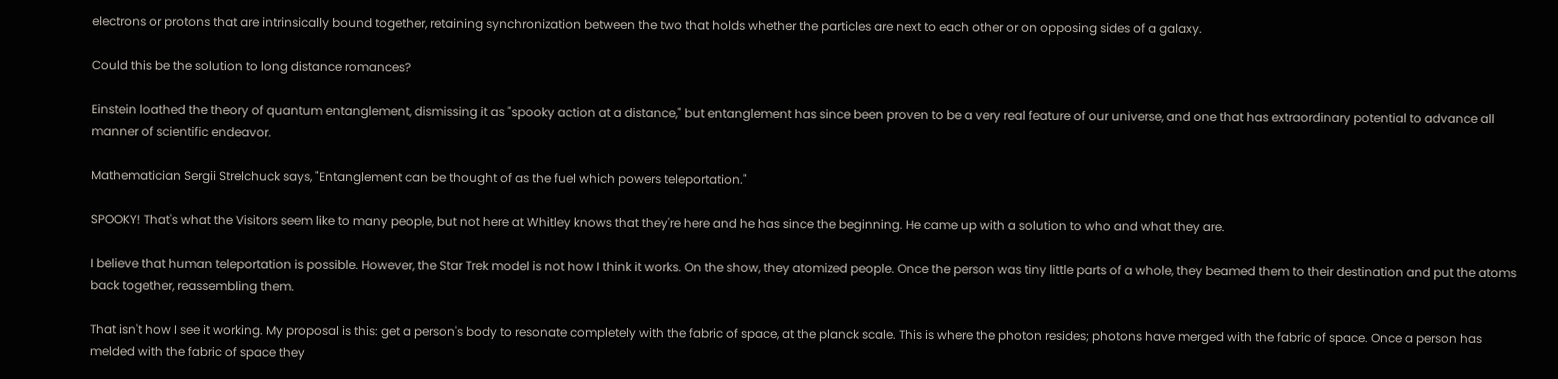electrons or protons that are intrinsically bound together, retaining synchronization between the two that holds whether the particles are next to each other or on opposing sides of a galaxy.

Could this be the solution to long distance romances?

Einstein loathed the theory of quantum entanglement, dismissing it as "spooky action at a distance," but entanglement has since been proven to be a very real feature of our universe, and one that has extraordinary potential to advance all manner of scientific endeavor.

Mathematician Sergii Strelchuck says, "Entanglement can be thought of as the fuel which powers teleportation."

SPOOKY! That's what the Visitors seem like to many people, but not here at Whitley knows that they're here and he has since the beginning. He came up with a solution to who and what they are.

I believe that human teleportation is possible. However, the Star Trek model is not how I think it works. On the show, they atomized people. Once the person was tiny little parts of a whole, they beamed them to their destination and put the atoms back together, reassembling them.

That isn't how I see it working. My proposal is this: get a person's body to resonate completely with the fabric of space, at the planck scale. This is where the photon resides; photons have merged with the fabric of space. Once a person has melded with the fabric of space they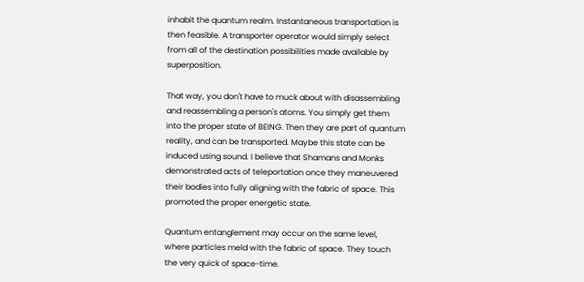inhabit the quantum realm. Instantaneous transportation is then feasible. A transporter operator would simply select from all of the destination possibilities made available by superposition.

That way, you don't have to muck about with disassembling and reassembling a person's atoms. You simply get them into the proper state of BEING. Then they are part of quantum reality, and can be transported. Maybe this state can be induced using sound. I believe that Shamans and Monks demonstrated acts of teleportation once they maneuvered their bodies into fully aligning with the fabric of space. This promoted the proper energetic state.

Quantum entanglement may occur on the same level, where particles meld with the fabric of space. They touch the very quick of space-time.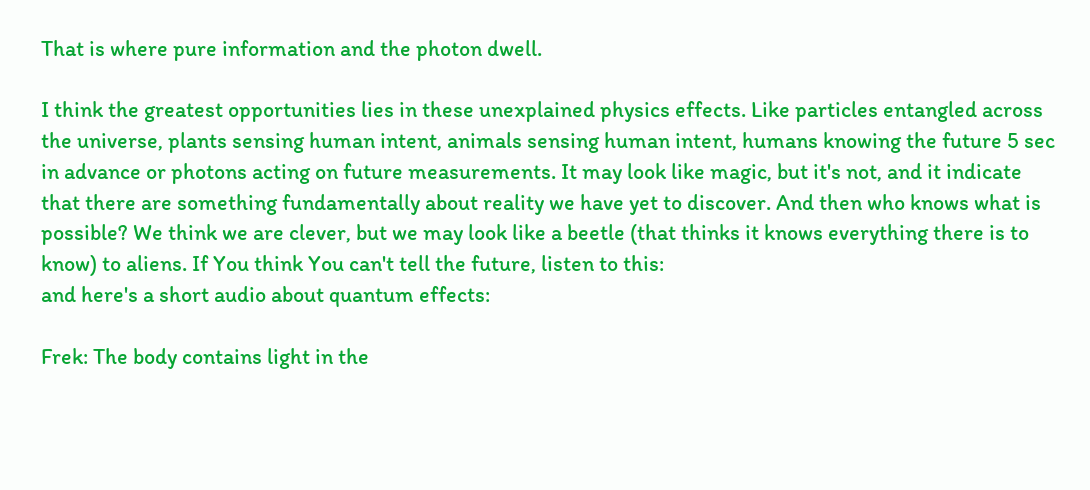That is where pure information and the photon dwell.

I think the greatest opportunities lies in these unexplained physics effects. Like particles entangled across the universe, plants sensing human intent, animals sensing human intent, humans knowing the future 5 sec in advance or photons acting on future measurements. It may look like magic, but it's not, and it indicate that there are something fundamentally about reality we have yet to discover. And then who knows what is possible? We think we are clever, but we may look like a beetle (that thinks it knows everything there is to know) to aliens. If You think You can't tell the future, listen to this:
and here's a short audio about quantum effects:

Frek: The body contains light in the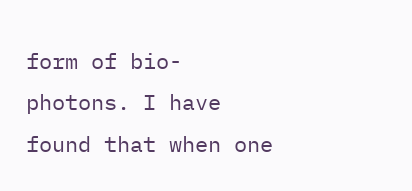form of bio-photons. I have found that when one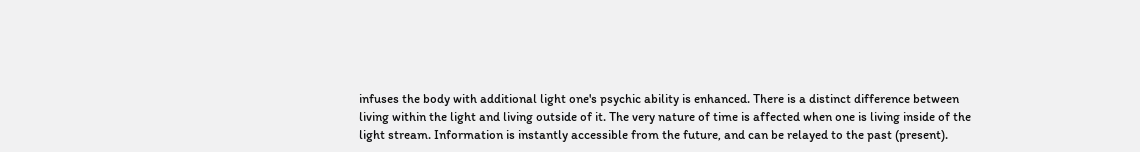infuses the body with additional light one's psychic ability is enhanced. There is a distinct difference between living within the light and living outside of it. The very nature of time is affected when one is living inside of the light stream. Information is instantly accessible from the future, and can be relayed to the past (present).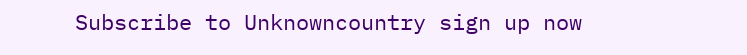Subscribe to Unknowncountry sign up now